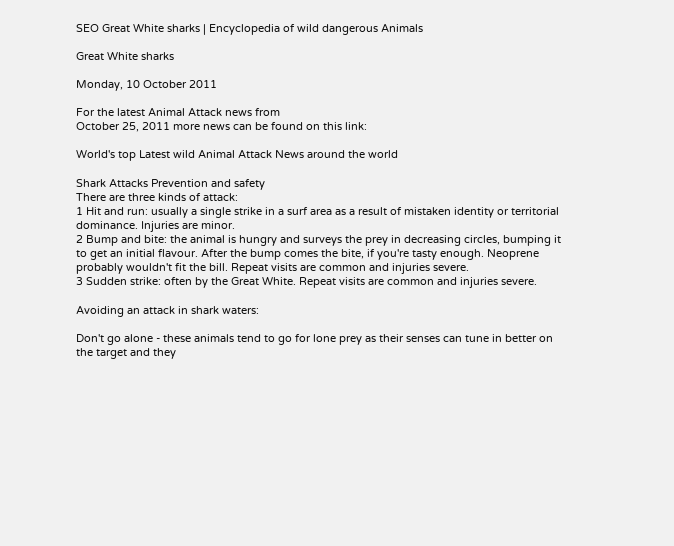SEO Great White sharks | Encyclopedia of wild dangerous Animals

Great White sharks

Monday, 10 October 2011

For the latest Animal Attack news from
October 25, 2011 more news can be found on this link:

World's top Latest wild Animal Attack News around the world

Shark Attacks Prevention and safety
There are three kinds of attack:
1 Hit and run: usually a single strike in a surf area as a result of mistaken identity or territorial dominance. Injuries are minor.
2 Bump and bite: the animal is hungry and surveys the prey in decreasing circles, bumping it to get an initial flavour. After the bump comes the bite, if you're tasty enough. Neoprene probably wouldn't fit the bill. Repeat visits are common and injuries severe.
3 Sudden strike: often by the Great White. Repeat visits are common and injuries severe.

Avoiding an attack in shark waters:

Don't go alone - these animals tend to go for lone prey as their senses can tune in better on the target and they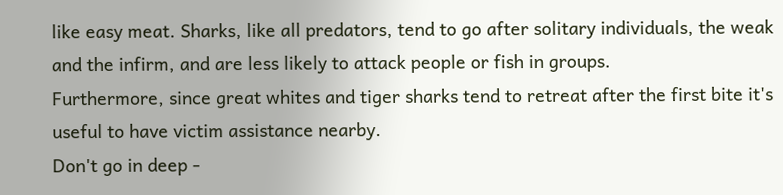like easy meat. Sharks, like all predators, tend to go after solitary individuals, the weak and the infirm, and are less likely to attack people or fish in groups.
Furthermore, since great whites and tiger sharks tend to retreat after the first bite it's useful to have victim assistance nearby.
Don't go in deep -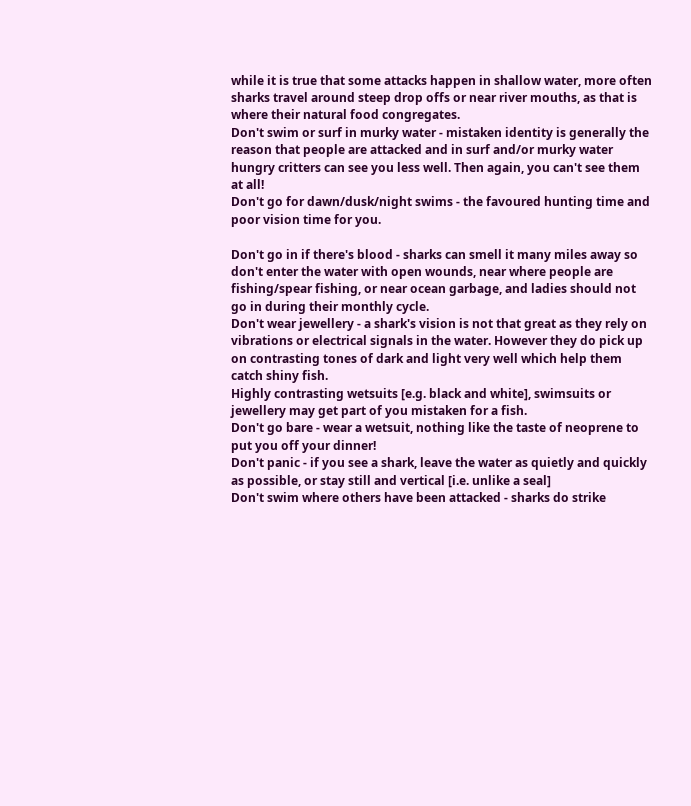while it is true that some attacks happen in shallow water, more often sharks travel around steep drop offs or near river mouths, as that is where their natural food congregates.
Don't swim or surf in murky water - mistaken identity is generally the reason that people are attacked and in surf and/or murky water hungry critters can see you less well. Then again, you can't see them at all!
Don't go for dawn/dusk/night swims - the favoured hunting time and poor vision time for you.

Don't go in if there's blood - sharks can smell it many miles away so don't enter the water with open wounds, near where people are fishing/spear fishing, or near ocean garbage, and ladies should not go in during their monthly cycle.
Don't wear jewellery - a shark's vision is not that great as they rely on vibrations or electrical signals in the water. However they do pick up on contrasting tones of dark and light very well which help them catch shiny fish.
Highly contrasting wetsuits [e.g. black and white], swimsuits or jewellery may get part of you mistaken for a fish.
Don't go bare - wear a wetsuit, nothing like the taste of neoprene to put you off your dinner!
Don't panic - if you see a shark, leave the water as quietly and quickly as possible, or stay still and vertical [i.e. unlike a seal]
Don't swim where others have been attacked - sharks do strike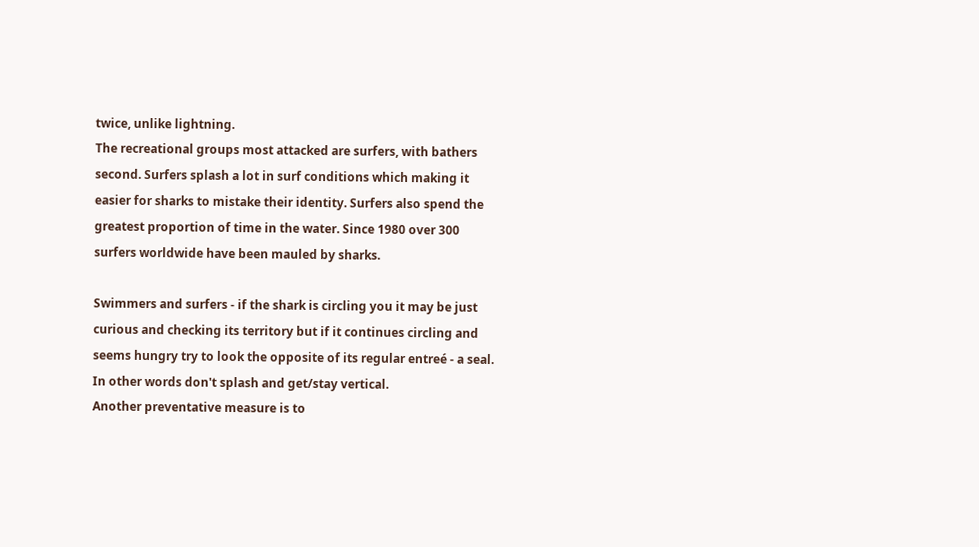twice, unlike lightning.
The recreational groups most attacked are surfers, with bathers second. Surfers splash a lot in surf conditions which making it easier for sharks to mistake their identity. Surfers also spend the greatest proportion of time in the water. Since 1980 over 300 surfers worldwide have been mauled by sharks.

Swimmers and surfers - if the shark is circling you it may be just curious and checking its territory but if it continues circling and seems hungry try to look the opposite of its regular entreé - a seal. In other words don't splash and get/stay vertical.
Another preventative measure is to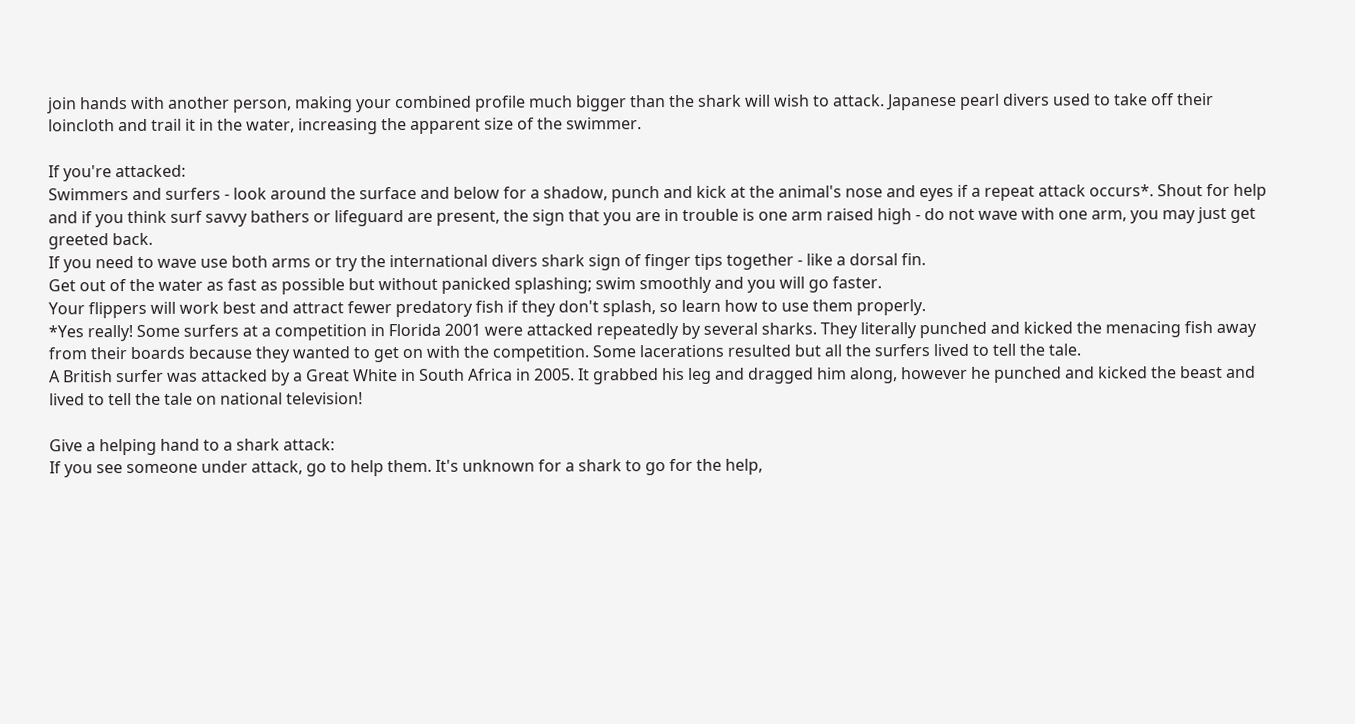join hands with another person, making your combined profile much bigger than the shark will wish to attack. Japanese pearl divers used to take off their loincloth and trail it in the water, increasing the apparent size of the swimmer.

If you're attacked:
Swimmers and surfers - look around the surface and below for a shadow, punch and kick at the animal's nose and eyes if a repeat attack occurs*. Shout for help and if you think surf savvy bathers or lifeguard are present, the sign that you are in trouble is one arm raised high - do not wave with one arm, you may just get greeted back.
If you need to wave use both arms or try the international divers shark sign of finger tips together - like a dorsal fin.
Get out of the water as fast as possible but without panicked splashing; swim smoothly and you will go faster.
Your flippers will work best and attract fewer predatory fish if they don't splash, so learn how to use them properly.
*Yes really! Some surfers at a competition in Florida 2001 were attacked repeatedly by several sharks. They literally punched and kicked the menacing fish away from their boards because they wanted to get on with the competition. Some lacerations resulted but all the surfers lived to tell the tale.
A British surfer was attacked by a Great White in South Africa in 2005. It grabbed his leg and dragged him along, however he punched and kicked the beast and lived to tell the tale on national television!

Give a helping hand to a shark attack:
If you see someone under attack, go to help them. It's unknown for a shark to go for the help,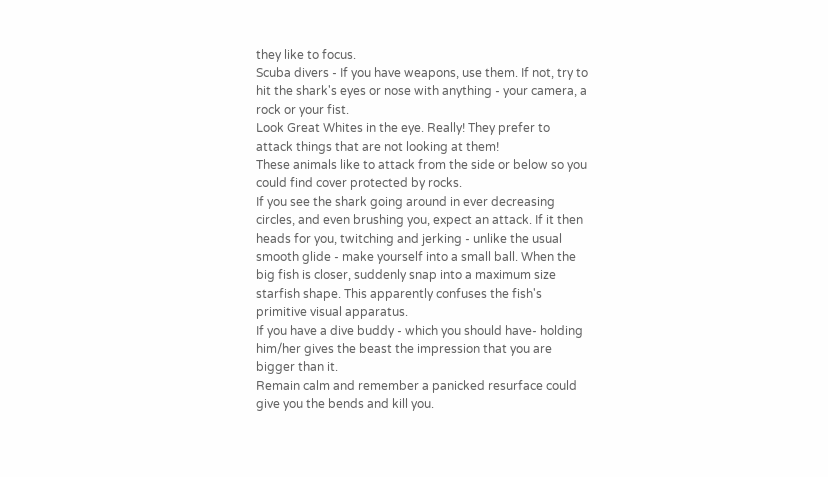they like to focus.
Scuba divers - If you have weapons, use them. If not, try to hit the shark's eyes or nose with anything - your camera, a rock or your fist.
Look Great Whites in the eye. Really! They prefer to attack things that are not looking at them!
These animals like to attack from the side or below so you could find cover protected by rocks.
If you see the shark going around in ever decreasing circles, and even brushing you, expect an attack. If it then heads for you, twitching and jerking - unlike the usual smooth glide - make yourself into a small ball. When the big fish is closer, suddenly snap into a maximum size starfish shape. This apparently confuses the fish's primitive visual apparatus.
If you have a dive buddy - which you should have- holding him/her gives the beast the impression that you are bigger than it.
Remain calm and remember a panicked resurface could give you the bends and kill you.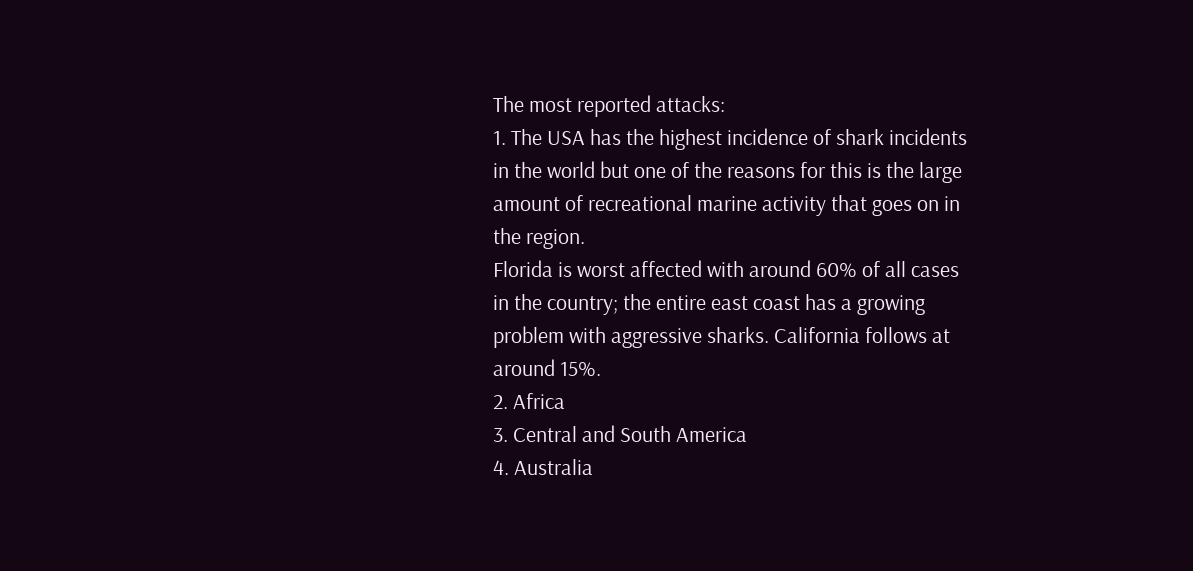The most reported attacks:
1. The USA has the highest incidence of shark incidents in the world but one of the reasons for this is the large amount of recreational marine activity that goes on in the region.
Florida is worst affected with around 60% of all cases in the country; the entire east coast has a growing problem with aggressive sharks. California follows at around 15%.
2. Africa
3. Central and South America
4. Australia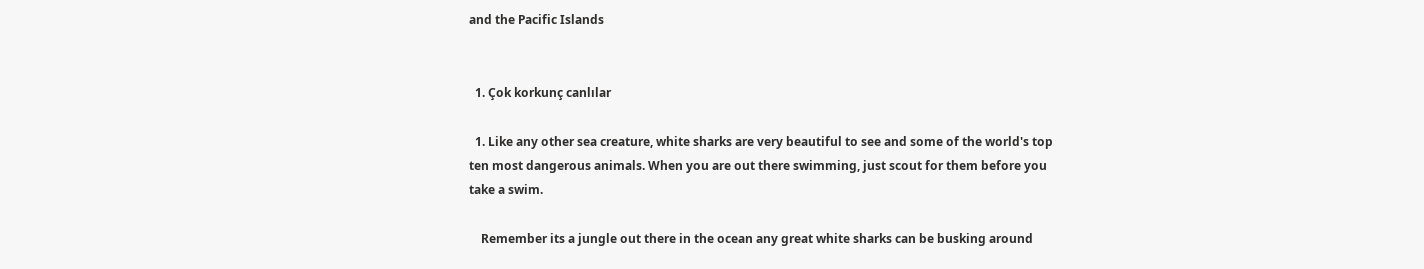and the Pacific Islands


  1. Çok korkunç canlılar

  1. Like any other sea creature, white sharks are very beautiful to see and some of the world's top ten most dangerous animals. When you are out there swimming, just scout for them before you take a swim.

    Remember its a jungle out there in the ocean any great white sharks can be busking around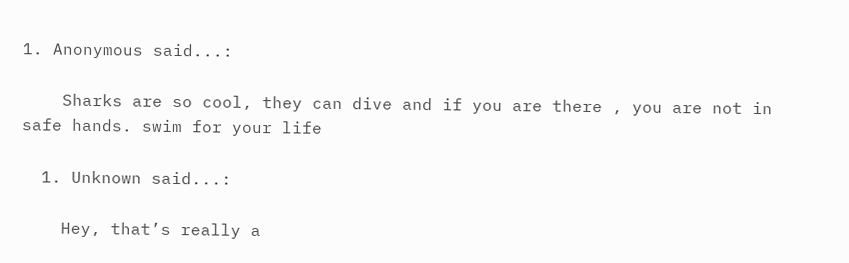1. Anonymous said...:

    Sharks are so cool, they can dive and if you are there , you are not in safe hands. swim for your life

  1. Unknown said...:

    Hey, that’s really a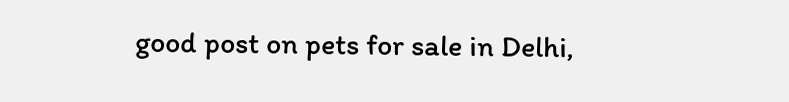good post on pets for sale in Delhi,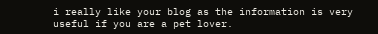i really like your blog as the information is very useful if you are a pet lover.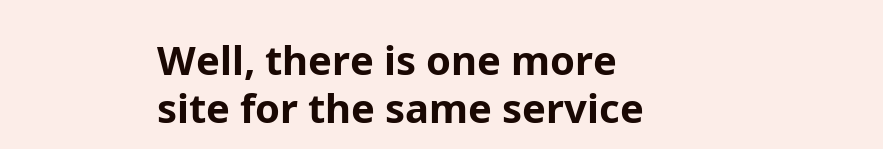Well, there is one more site for the same service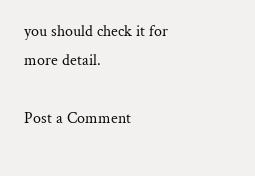you should check it for more detail.

Post a Comment